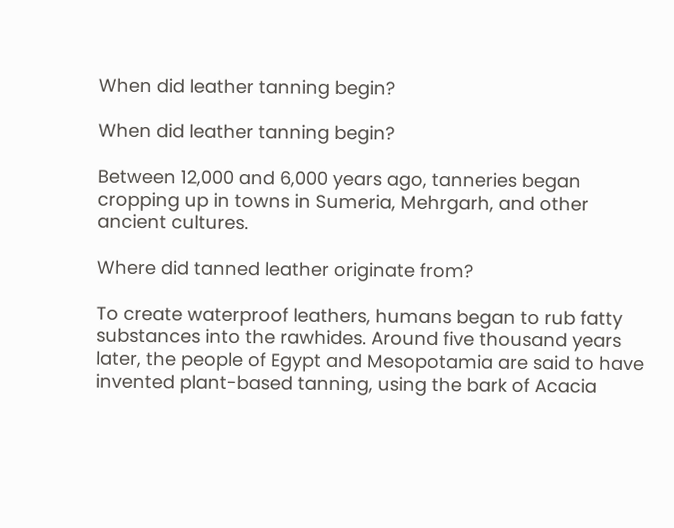When did leather tanning begin?

When did leather tanning begin?

Between 12,000 and 6,000 years ago, tanneries began cropping up in towns in Sumeria, Mehrgarh, and other ancient cultures.

Where did tanned leather originate from?

To create waterproof leathers, humans began to rub fatty substances into the rawhides. Around five thousand years later, the people of Egypt and Mesopotamia are said to have invented plant-based tanning, using the bark of Acacia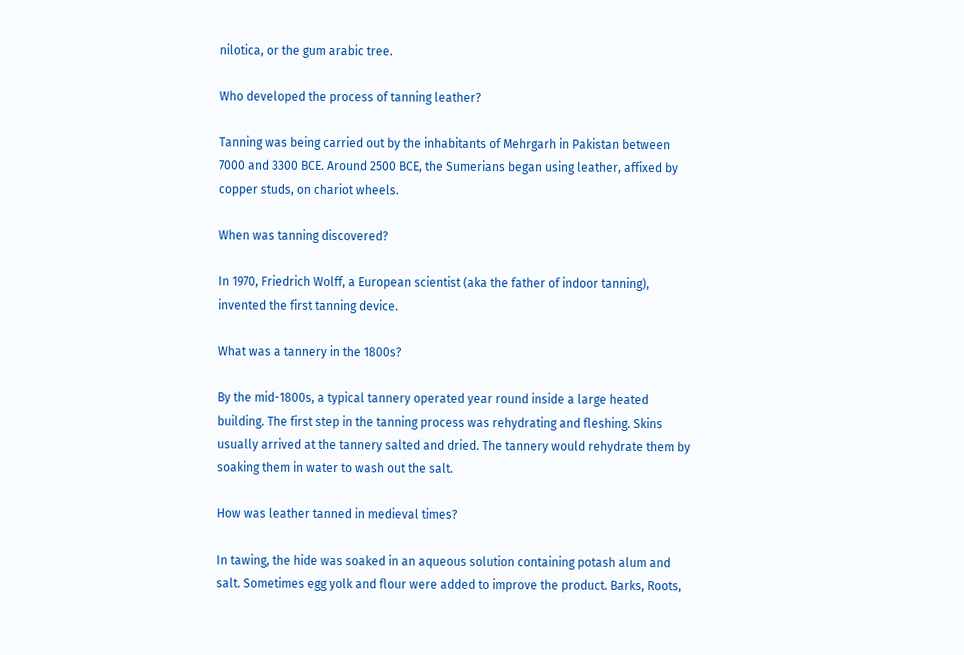nilotica, or the gum arabic tree.

Who developed the process of tanning leather?

Tanning was being carried out by the inhabitants of Mehrgarh in Pakistan between 7000 and 3300 BCE. Around 2500 BCE, the Sumerians began using leather, affixed by copper studs, on chariot wheels.

When was tanning discovered?

In 1970, Friedrich Wolff, a European scientist (aka the father of indoor tanning), invented the first tanning device.

What was a tannery in the 1800s?

By the mid-1800s, a typical tannery operated year round inside a large heated building. The first step in the tanning process was rehydrating and fleshing. Skins usually arrived at the tannery salted and dried. The tannery would rehydrate them by soaking them in water to wash out the salt.

How was leather tanned in medieval times?

In tawing, the hide was soaked in an aqueous solution containing potash alum and salt. Sometimes egg yolk and flour were added to improve the product. Barks, Roots,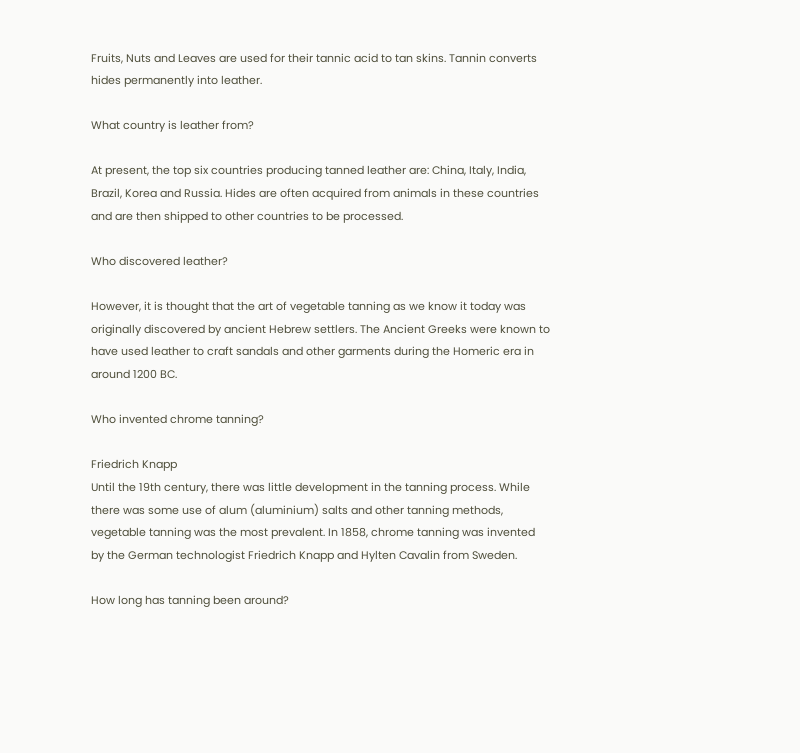Fruits, Nuts and Leaves are used for their tannic acid to tan skins. Tannin converts hides permanently into leather.

What country is leather from?

At present, the top six countries producing tanned leather are: China, Italy, India, Brazil, Korea and Russia. Hides are often acquired from animals in these countries and are then shipped to other countries to be processed.

Who discovered leather?

However, it is thought that the art of vegetable tanning as we know it today was originally discovered by ancient Hebrew settlers. The Ancient Greeks were known to have used leather to craft sandals and other garments during the Homeric era in around 1200 BC.

Who invented chrome tanning?

Friedrich Knapp
Until the 19th century, there was little development in the tanning process. While there was some use of alum (aluminium) salts and other tanning methods, vegetable tanning was the most prevalent. In 1858, chrome tanning was invented by the German technologist Friedrich Knapp and Hylten Cavalin from Sweden.

How long has tanning been around?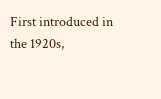First introduced in the 1920s,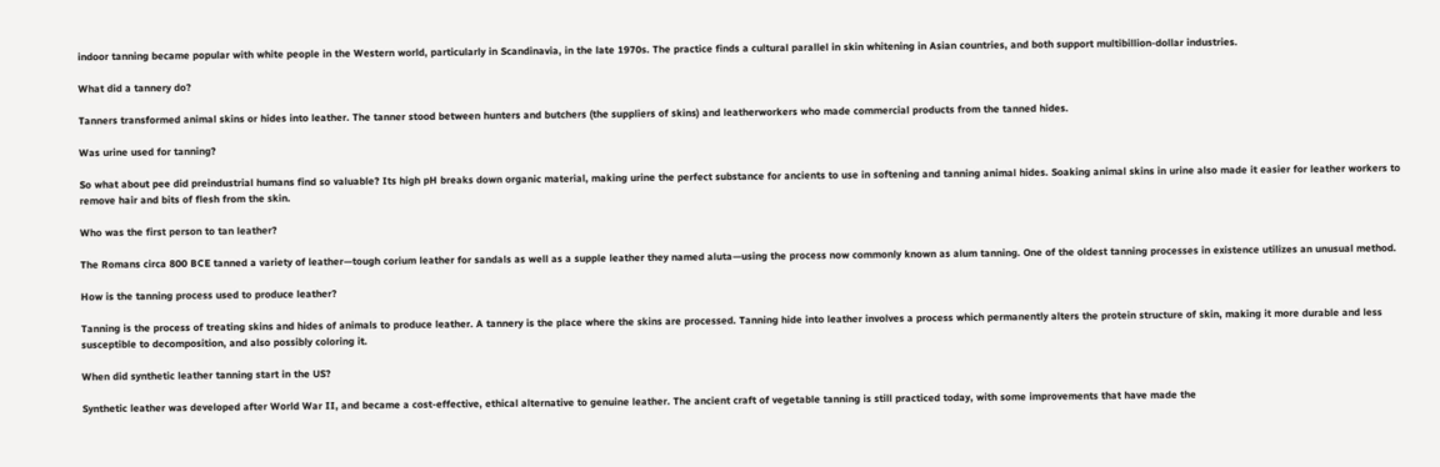indoor tanning became popular with white people in the Western world, particularly in Scandinavia, in the late 1970s. The practice finds a cultural parallel in skin whitening in Asian countries, and both support multibillion-dollar industries.

What did a tannery do?

Tanners transformed animal skins or hides into leather. The tanner stood between hunters and butchers (the suppliers of skins) and leatherworkers who made commercial products from the tanned hides.

Was urine used for tanning?

So what about pee did preindustrial humans find so valuable? Its high pH breaks down organic material, making urine the perfect substance for ancients to use in softening and tanning animal hides. Soaking animal skins in urine also made it easier for leather workers to remove hair and bits of flesh from the skin.

Who was the first person to tan leather?

The Romans circa 800 BCE tanned a variety of leather—tough corium leather for sandals as well as a supple leather they named aluta—using the process now commonly known as alum tanning. One of the oldest tanning processes in existence utilizes an unusual method.

How is the tanning process used to produce leather?

Tanning is the process of treating skins and hides of animals to produce leather. A tannery is the place where the skins are processed. Tanning hide into leather involves a process which permanently alters the protein structure of skin, making it more durable and less susceptible to decomposition, and also possibly coloring it.

When did synthetic leather tanning start in the US?

Synthetic leather was developed after World War II, and became a cost-effective, ethical alternative to genuine leather. The ancient craft of vegetable tanning is still practiced today, with some improvements that have made the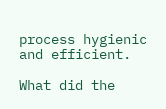process hygienic and efficient.

What did the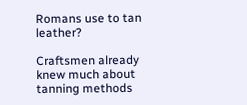Romans use to tan leather?

Craftsmen already knew much about tanning methods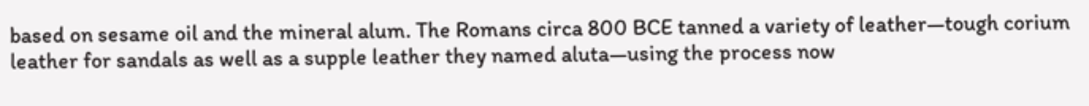based on sesame oil and the mineral alum. The Romans circa 800 BCE tanned a variety of leather—tough corium leather for sandals as well as a supple leather they named aluta—using the process now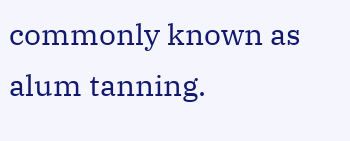commonly known as alum tanning.